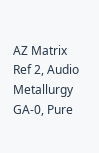AZ Matrix Ref 2, Audio Metallurgy GA-0, Pure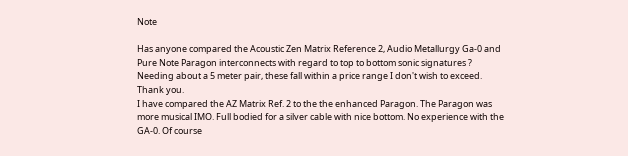Note

Has anyone compared the Acoustic Zen Matrix Reference 2, Audio Metallurgy Ga-0 and Pure Note Paragon interconnects with regard to top to bottom sonic signatures ? Needing about a 5 meter pair, these fall within a price range I don't wish to exceed. Thank you.
I have compared the AZ Matrix Ref. 2 to the the enhanced Paragon. The Paragon was more musical IMO. Full bodied for a silver cable with nice bottom. No experience with the GA-0. Of course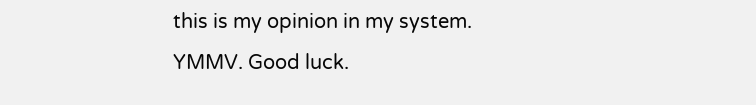this is my opinion in my system. YMMV. Good luck.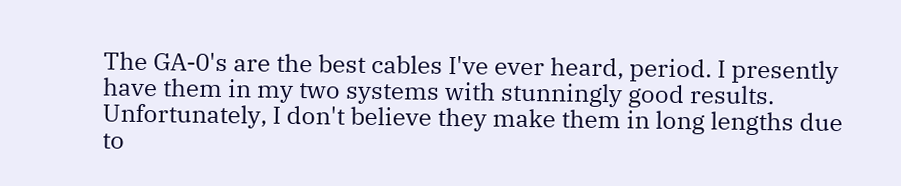The GA-0's are the best cables I've ever heard, period. I presently have them in my two systems with stunningly good results. Unfortunately, I don't believe they make them in long lengths due to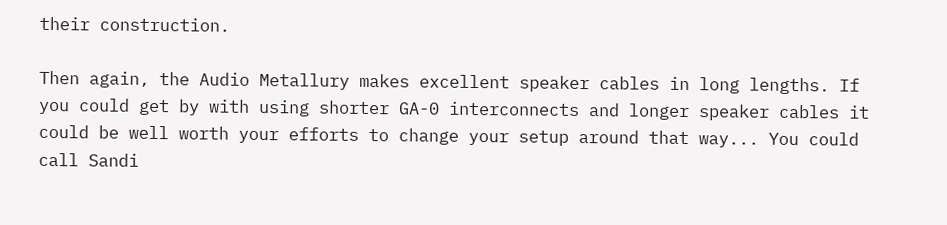their construction.

Then again, the Audio Metallury makes excellent speaker cables in long lengths. If you could get by with using shorter GA-0 interconnects and longer speaker cables it could be well worth your efforts to change your setup around that way... You could call Sandi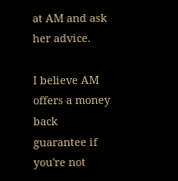at AM and ask her advice.

I believe AM offers a money back guarantee if you're not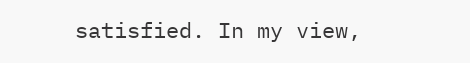satisfied. In my view,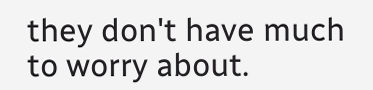they don't have much to worry about.